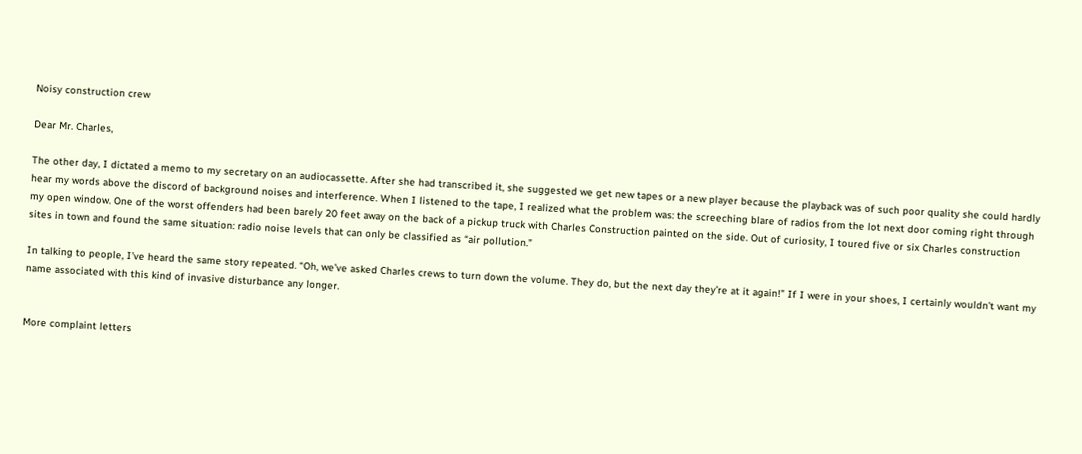Noisy construction crew

Dear Mr. Charles,

The other day, I dictated a memo to my secretary on an audiocassette. After she had transcribed it, she suggested we get new tapes or a new player because the playback was of such poor quality she could hardly hear my words above the discord of background noises and interference. When I listened to the tape, I realized what the problem was: the screeching blare of radios from the lot next door coming right through my open window. One of the worst offenders had been barely 20 feet away on the back of a pickup truck with Charles Construction painted on the side. Out of curiosity, I toured five or six Charles construction sites in town and found the same situation: radio noise levels that can only be classified as “air pollution.”

In talking to people, I’ve heard the same story repeated. “Oh, we’ve asked Charles crews to turn down the volume. They do, but the next day they’re at it again!” If I were in your shoes, I certainly wouldn’t want my name associated with this kind of invasive disturbance any longer.


More complaint letters